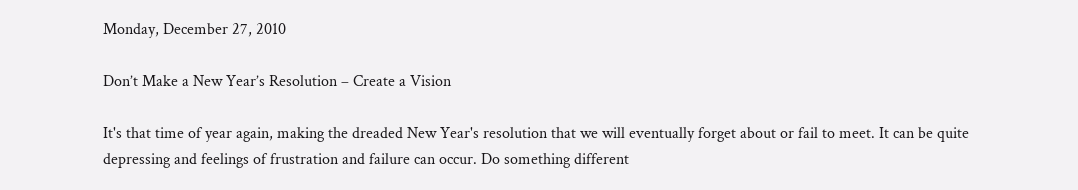Monday, December 27, 2010

Don’t Make a New Year’s Resolution – Create a Vision

It's that time of year again, making the dreaded New Year's resolution that we will eventually forget about or fail to meet. It can be quite depressing and feelings of frustration and failure can occur. Do something different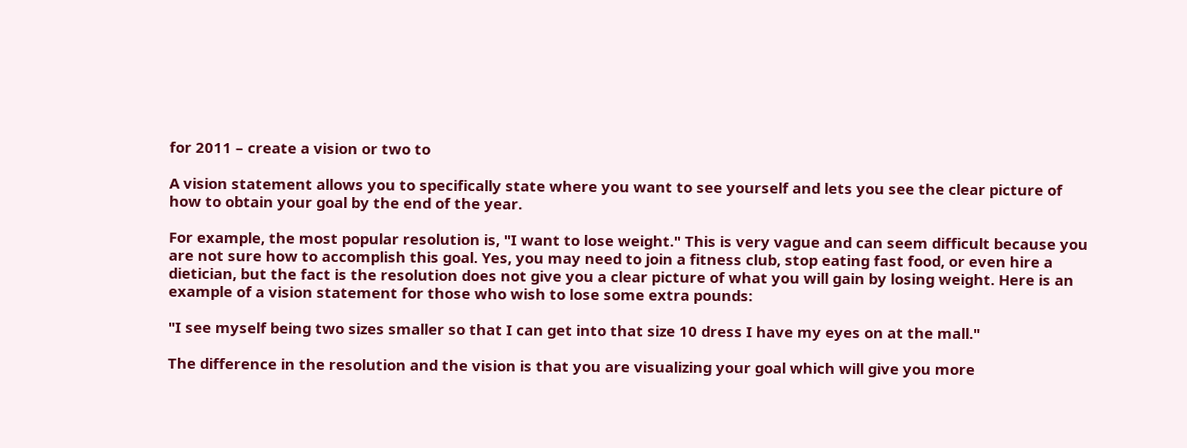for 2011 – create a vision or two to

A vision statement allows you to specifically state where you want to see yourself and lets you see the clear picture of how to obtain your goal by the end of the year.

For example, the most popular resolution is, "I want to lose weight." This is very vague and can seem difficult because you are not sure how to accomplish this goal. Yes, you may need to join a fitness club, stop eating fast food, or even hire a dietician, but the fact is the resolution does not give you a clear picture of what you will gain by losing weight. Here is an example of a vision statement for those who wish to lose some extra pounds:

"I see myself being two sizes smaller so that I can get into that size 10 dress I have my eyes on at the mall."

The difference in the resolution and the vision is that you are visualizing your goal which will give you more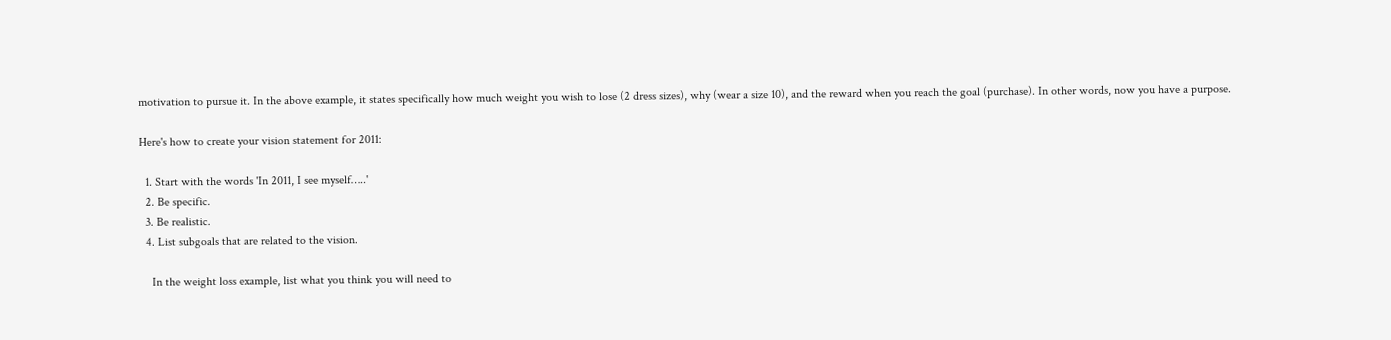motivation to pursue it. In the above example, it states specifically how much weight you wish to lose (2 dress sizes), why (wear a size 10), and the reward when you reach the goal (purchase). In other words, now you have a purpose.

Here's how to create your vision statement for 2011:

  1. Start with the words 'In 2011, I see myself…..'
  2. Be specific.
  3. Be realistic.
  4. List subgoals that are related to the vision.

    In the weight loss example, list what you think you will need to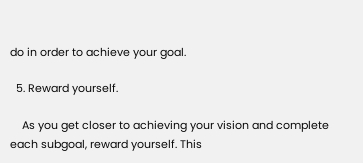do in order to achieve your goal.

  5. Reward yourself.

    As you get closer to achieving your vision and complete each subgoal, reward yourself. This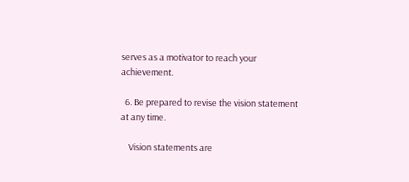serves as a motivator to reach your achievement.

  6. Be prepared to revise the vision statement at any time.

    Vision statements are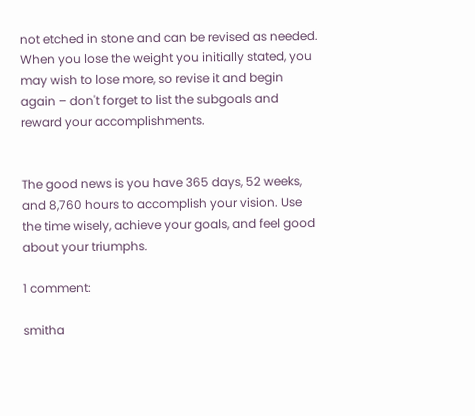not etched in stone and can be revised as needed. When you lose the weight you initially stated, you may wish to lose more, so revise it and begin again – don't forget to list the subgoals and reward your accomplishments.


The good news is you have 365 days, 52 weeks, and 8,760 hours to accomplish your vision. Use the time wisely, achieve your goals, and feel good about your triumphs.

1 comment:

smitha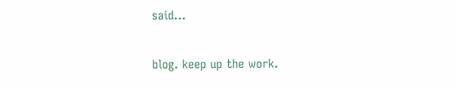said...

blog. keep up the work.